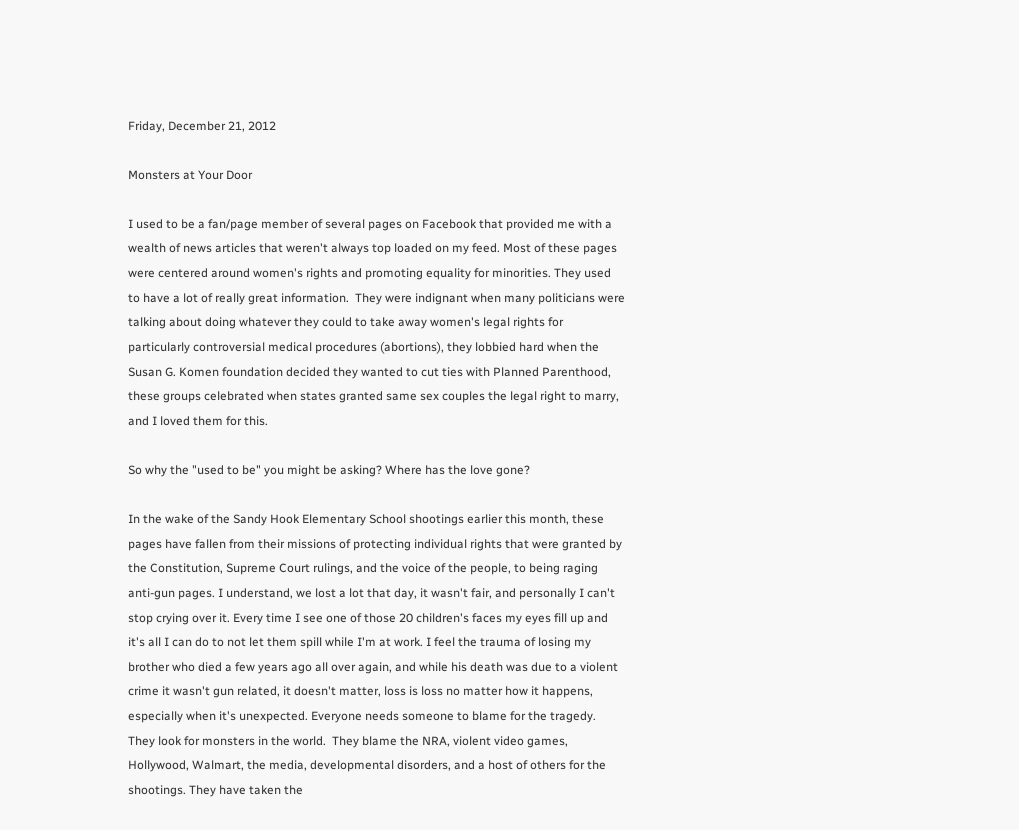Friday, December 21, 2012

Monsters at Your Door

I used to be a fan/page member of several pages on Facebook that provided me with a wealth of news articles that weren't always top loaded on my feed. Most of these pages were centered around women's rights and promoting equality for minorities. They used to have a lot of really great information.  They were indignant when many politicians were talking about doing whatever they could to take away women's legal rights for particularly controversial medical procedures (abortions), they lobbied hard when the Susan G. Komen foundation decided they wanted to cut ties with Planned Parenthood, these groups celebrated when states granted same sex couples the legal right to marry, and I loved them for this.

So why the "used to be" you might be asking? Where has the love gone?

In the wake of the Sandy Hook Elementary School shootings earlier this month, these pages have fallen from their missions of protecting individual rights that were granted by the Constitution, Supreme Court rulings, and the voice of the people, to being raging anti-gun pages. I understand, we lost a lot that day, it wasn't fair, and personally I can't stop crying over it. Every time I see one of those 20 children's faces my eyes fill up and it's all I can do to not let them spill while I'm at work. I feel the trauma of losing my brother who died a few years ago all over again, and while his death was due to a violent crime it wasn't gun related, it doesn't matter, loss is loss no matter how it happens, especially when it's unexpected. Everyone needs someone to blame for the tragedy. They look for monsters in the world.  They blame the NRA, violent video games, Hollywood, Walmart, the media, developmental disorders, and a host of others for the shootings. They have taken the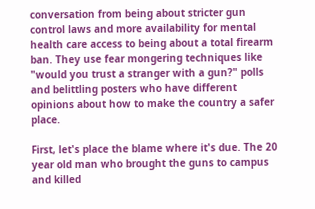conversation from being about stricter gun control laws and more availability for mental health care access to being about a total firearm ban. They use fear mongering techniques like "would you trust a stranger with a gun?" polls and belittling posters who have different opinions about how to make the country a safer place.

First, let's place the blame where it's due. The 20 year old man who brought the guns to campus and killed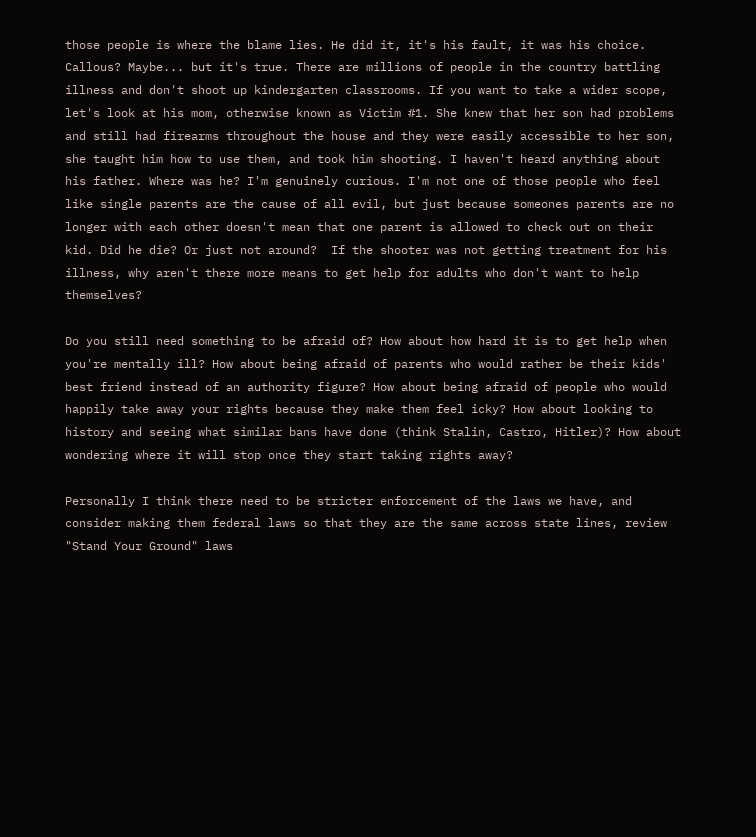those people is where the blame lies. He did it, it's his fault, it was his choice. Callous? Maybe... but it's true. There are millions of people in the country battling illness and don't shoot up kindergarten classrooms. If you want to take a wider scope, let's look at his mom, otherwise known as Victim #1. She knew that her son had problems and still had firearms throughout the house and they were easily accessible to her son, she taught him how to use them, and took him shooting. I haven't heard anything about his father. Where was he? I'm genuinely curious. I'm not one of those people who feel like single parents are the cause of all evil, but just because someones parents are no longer with each other doesn't mean that one parent is allowed to check out on their kid. Did he die? Or just not around?  If the shooter was not getting treatment for his illness, why aren't there more means to get help for adults who don't want to help themselves?

Do you still need something to be afraid of? How about how hard it is to get help when you're mentally ill? How about being afraid of parents who would rather be their kids' best friend instead of an authority figure? How about being afraid of people who would happily take away your rights because they make them feel icky? How about looking to history and seeing what similar bans have done (think Stalin, Castro, Hitler)? How about wondering where it will stop once they start taking rights away?

Personally I think there need to be stricter enforcement of the laws we have, and consider making them federal laws so that they are the same across state lines, review "Stand Your Ground" laws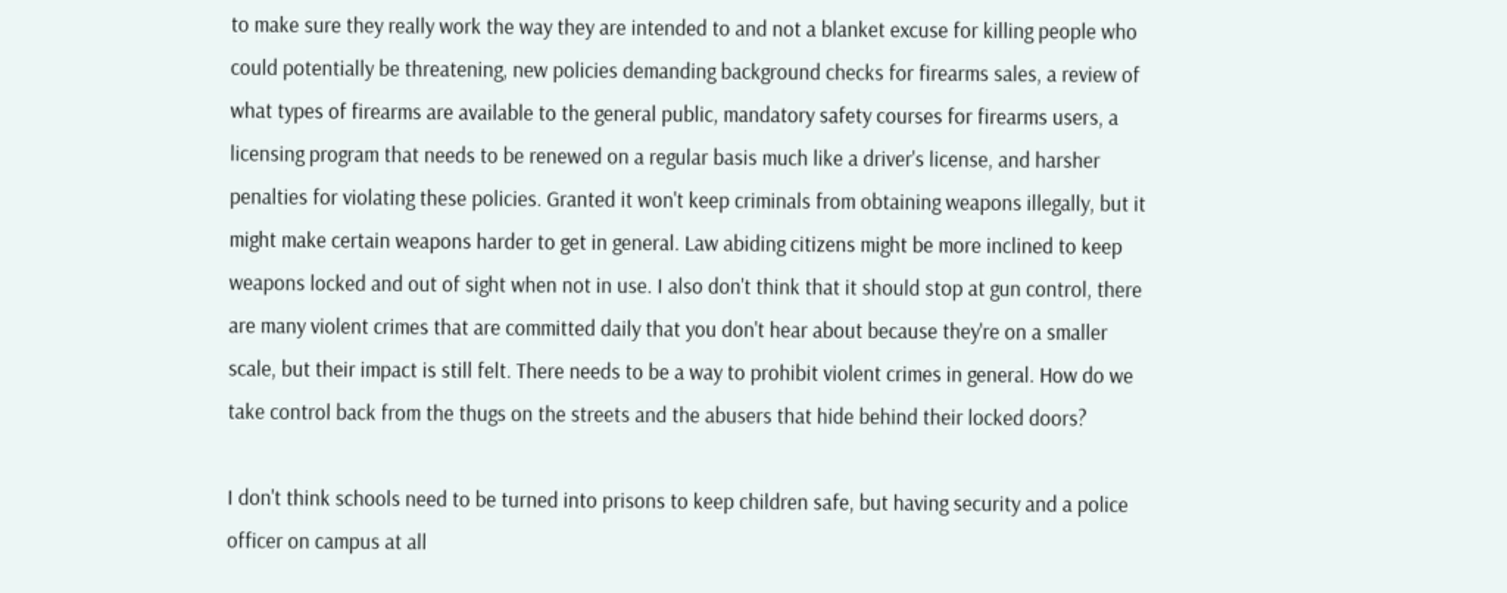to make sure they really work the way they are intended to and not a blanket excuse for killing people who could potentially be threatening, new policies demanding background checks for firearms sales, a review of what types of firearms are available to the general public, mandatory safety courses for firearms users, a licensing program that needs to be renewed on a regular basis much like a driver's license, and harsher penalties for violating these policies. Granted it won't keep criminals from obtaining weapons illegally, but it might make certain weapons harder to get in general. Law abiding citizens might be more inclined to keep weapons locked and out of sight when not in use. I also don't think that it should stop at gun control, there are many violent crimes that are committed daily that you don't hear about because they're on a smaller scale, but their impact is still felt. There needs to be a way to prohibit violent crimes in general. How do we take control back from the thugs on the streets and the abusers that hide behind their locked doors?

I don't think schools need to be turned into prisons to keep children safe, but having security and a police officer on campus at all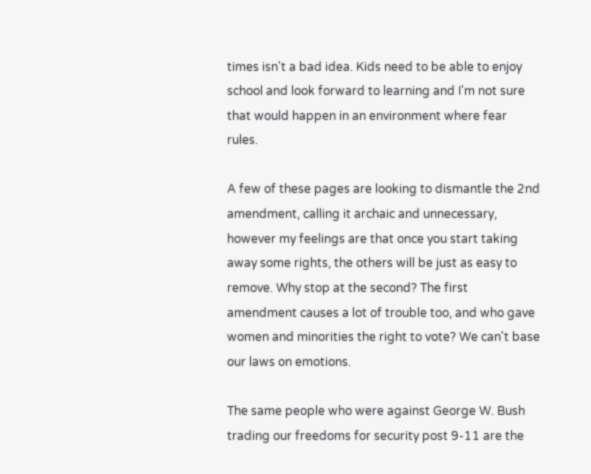times isn't a bad idea. Kids need to be able to enjoy school and look forward to learning and I'm not sure that would happen in an environment where fear rules.

A few of these pages are looking to dismantle the 2nd amendment, calling it archaic and unnecessary, however my feelings are that once you start taking away some rights, the others will be just as easy to remove. Why stop at the second? The first amendment causes a lot of trouble too, and who gave women and minorities the right to vote? We can't base our laws on emotions.

The same people who were against George W. Bush trading our freedoms for security post 9-11 are the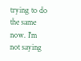trying to do the same now. I'm not saying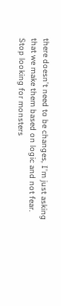there doesn't need to be changes, I'm just asking that we make them based on logic and not fear.  Stop looking for monsters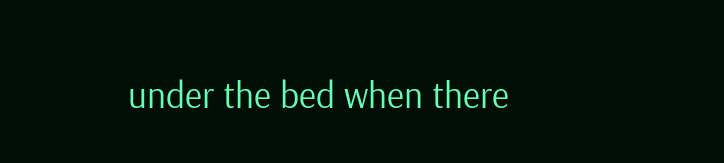under the bed when there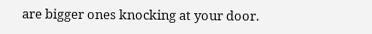are bigger ones knocking at your door.